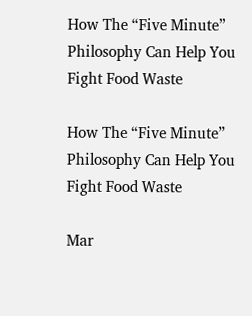How The “Five Minute” Philosophy Can Help You Fight Food Waste

How The “Five Minute” Philosophy Can Help You Fight Food Waste

Mar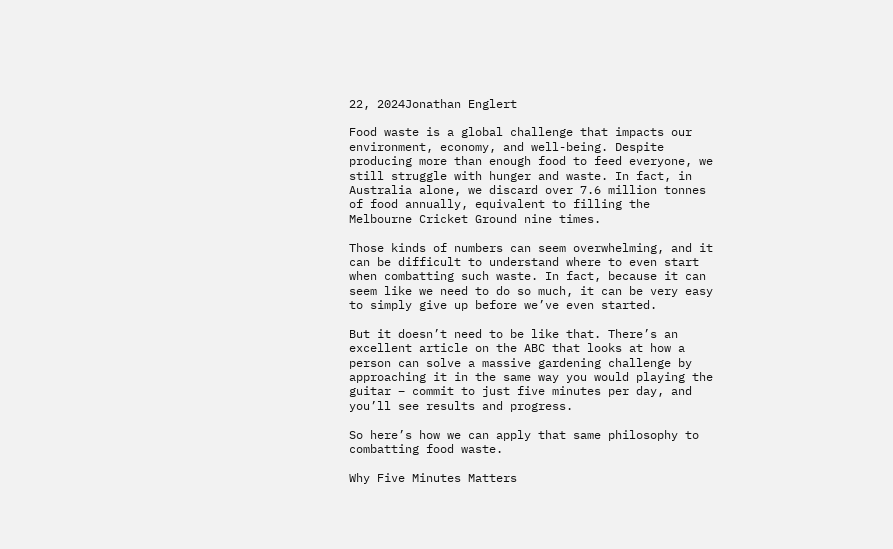22, 2024Jonathan Englert

Food waste is a global challenge that impacts our environment, economy, and well-being. Despite producing more than enough food to feed everyone, we still struggle with hunger and waste. In fact, in Australia alone, we discard over 7.6 million tonnes of food annually, equivalent to filling the Melbourne Cricket Ground nine times.

Those kinds of numbers can seem overwhelming, and it can be difficult to understand where to even start when combatting such waste. In fact, because it can seem like we need to do so much, it can be very easy to simply give up before we’ve even started.

But it doesn’t need to be like that. There’s an excellent article on the ABC that looks at how a person can solve a massive gardening challenge by approaching it in the same way you would playing the guitar – commit to just five minutes per day, and you’ll see results and progress.

So here’s how we can apply that same philosophy to combatting food waste.

Why Five Minutes Matters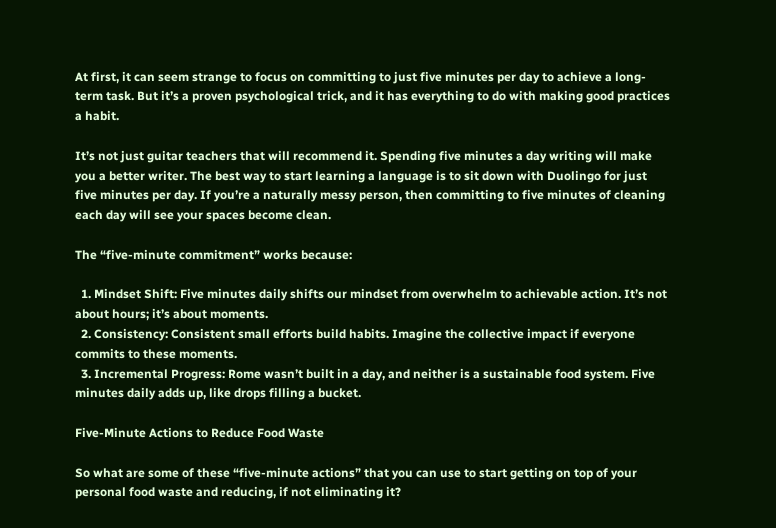At first, it can seem strange to focus on committing to just five minutes per day to achieve a long-term task. But it’s a proven psychological trick, and it has everything to do with making good practices a habit.

It’s not just guitar teachers that will recommend it. Spending five minutes a day writing will make you a better writer. The best way to start learning a language is to sit down with Duolingo for just five minutes per day. If you’re a naturally messy person, then committing to five minutes of cleaning each day will see your spaces become clean.

The “five-minute commitment” works because:

  1. Mindset Shift: Five minutes daily shifts our mindset from overwhelm to achievable action. It’s not about hours; it’s about moments.
  2. Consistency: Consistent small efforts build habits. Imagine the collective impact if everyone commits to these moments.
  3. Incremental Progress: Rome wasn’t built in a day, and neither is a sustainable food system. Five minutes daily adds up, like drops filling a bucket.

Five-Minute Actions to Reduce Food Waste

So what are some of these “five-minute actions” that you can use to start getting on top of your personal food waste and reducing, if not eliminating it?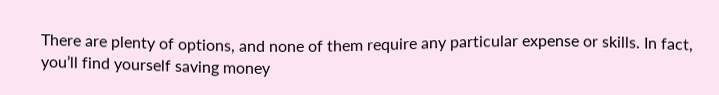There are plenty of options, and none of them require any particular expense or skills. In fact, you’ll find yourself saving money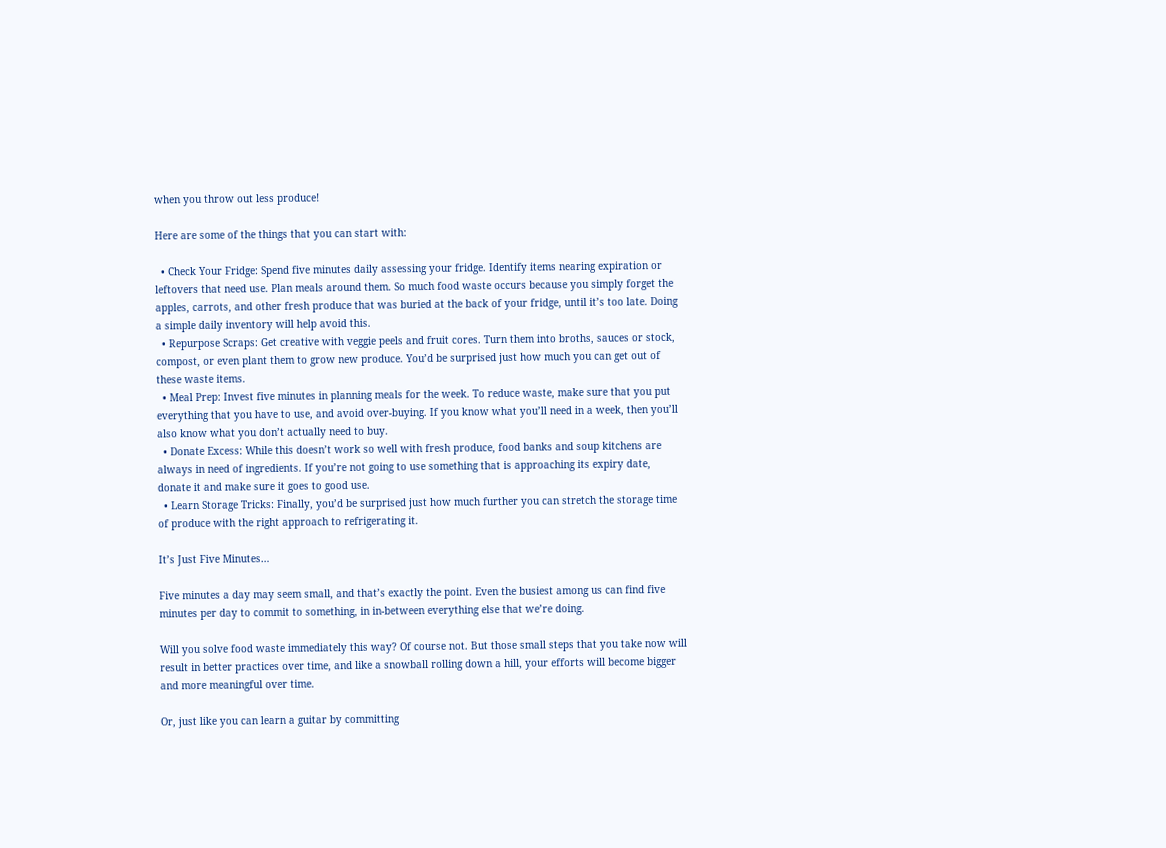when you throw out less produce!

Here are some of the things that you can start with:

  • Check Your Fridge: Spend five minutes daily assessing your fridge. Identify items nearing expiration or leftovers that need use. Plan meals around them. So much food waste occurs because you simply forget the apples, carrots, and other fresh produce that was buried at the back of your fridge, until it’s too late. Doing a simple daily inventory will help avoid this.
  • Repurpose Scraps: Get creative with veggie peels and fruit cores. Turn them into broths, sauces or stock, compost, or even plant them to grow new produce. You’d be surprised just how much you can get out of these waste items.
  • Meal Prep: Invest five minutes in planning meals for the week. To reduce waste, make sure that you put everything that you have to use, and avoid over-buying. If you know what you’ll need in a week, then you’ll also know what you don’t actually need to buy.
  • Donate Excess: While this doesn’t work so well with fresh produce, food banks and soup kitchens are always in need of ingredients. If you’re not going to use something that is approaching its expiry date, donate it and make sure it goes to good use.
  • Learn Storage Tricks: Finally, you’d be surprised just how much further you can stretch the storage time of produce with the right approach to refrigerating it.

It’s Just Five Minutes…

Five minutes a day may seem small, and that’s exactly the point. Even the busiest among us can find five minutes per day to commit to something, in in-between everything else that we’re doing.

Will you solve food waste immediately this way? Of course not. But those small steps that you take now will result in better practices over time, and like a snowball rolling down a hill, your efforts will become bigger and more meaningful over time.

Or, just like you can learn a guitar by committing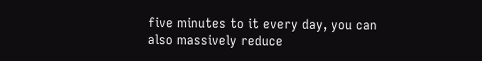five minutes to it every day, you can also massively reduce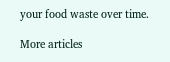your food waste over time.

More articles